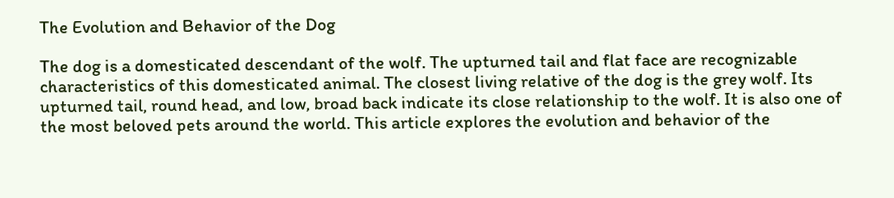The Evolution and Behavior of the Dog

The dog is a domesticated descendant of the wolf. The upturned tail and flat face are recognizable characteristics of this domesticated animal. The closest living relative of the dog is the grey wolf. Its upturned tail, round head, and low, broad back indicate its close relationship to the wolf. It is also one of the most beloved pets around the world. This article explores the evolution and behavior of the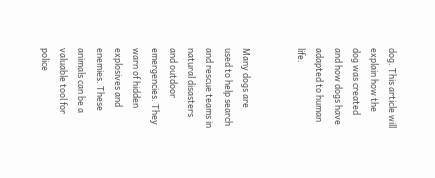dog. This article will explain how the dog was created and how dogs have adapted to human life.


Many dogs are used to help search and rescue teams in natural disasters and outdoor emergencies. They warn of hidden explosives and enemies. These animals can be a valuable tool for police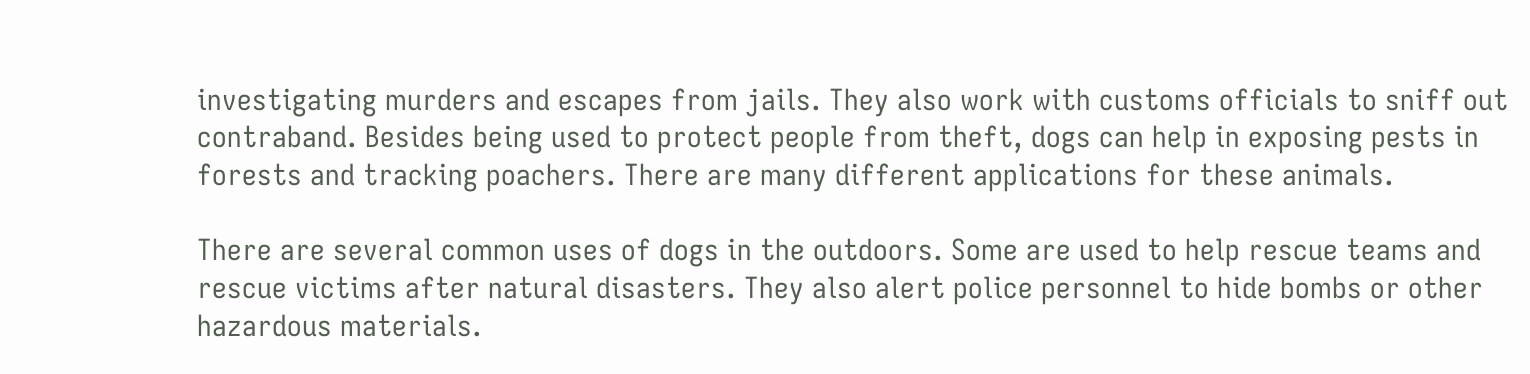investigating murders and escapes from jails. They also work with customs officials to sniff out contraband. Besides being used to protect people from theft, dogs can help in exposing pests in forests and tracking poachers. There are many different applications for these animals.

There are several common uses of dogs in the outdoors. Some are used to help rescue teams and rescue victims after natural disasters. They also alert police personnel to hide bombs or other hazardous materials.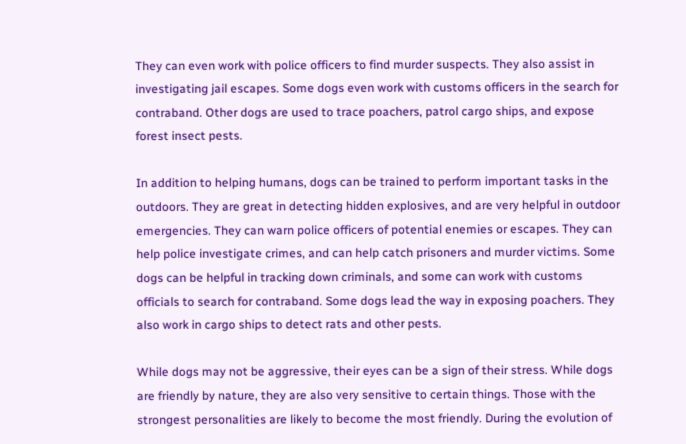They can even work with police officers to find murder suspects. They also assist in investigating jail escapes. Some dogs even work with customs officers in the search for contraband. Other dogs are used to trace poachers, patrol cargo ships, and expose forest insect pests.

In addition to helping humans, dogs can be trained to perform important tasks in the outdoors. They are great in detecting hidden explosives, and are very helpful in outdoor emergencies. They can warn police officers of potential enemies or escapes. They can help police investigate crimes, and can help catch prisoners and murder victims. Some dogs can be helpful in tracking down criminals, and some can work with customs officials to search for contraband. Some dogs lead the way in exposing poachers. They also work in cargo ships to detect rats and other pests.

While dogs may not be aggressive, their eyes can be a sign of their stress. While dogs are friendly by nature, they are also very sensitive to certain things. Those with the strongest personalities are likely to become the most friendly. During the evolution of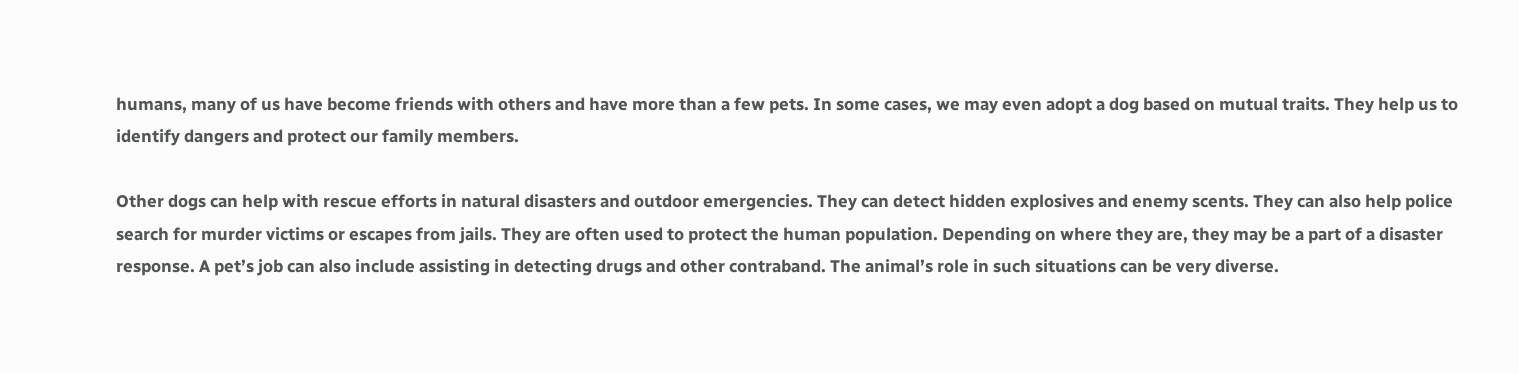humans, many of us have become friends with others and have more than a few pets. In some cases, we may even adopt a dog based on mutual traits. They help us to identify dangers and protect our family members.

Other dogs can help with rescue efforts in natural disasters and outdoor emergencies. They can detect hidden explosives and enemy scents. They can also help police search for murder victims or escapes from jails. They are often used to protect the human population. Depending on where they are, they may be a part of a disaster response. A pet’s job can also include assisting in detecting drugs and other contraband. The animal’s role in such situations can be very diverse.